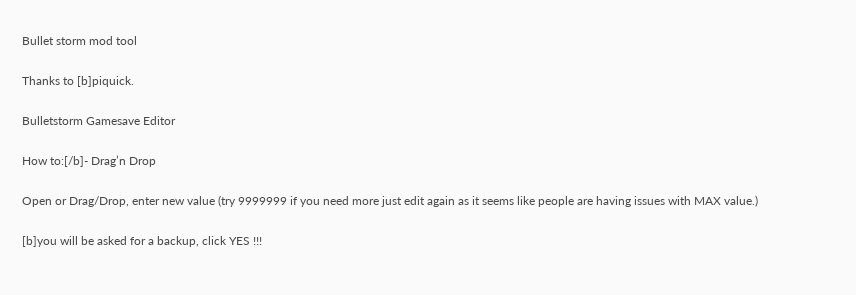Bullet storm mod tool

Thanks to [b]piquick.

Bulletstorm Gamesave Editor

How to:[/b]- Drag’n Drop

Open or Drag/Drop, enter new value (try 9999999 if you need more just edit again as it seems like people are having issues with MAX value.)

[b]you will be asked for a backup, click YES !!!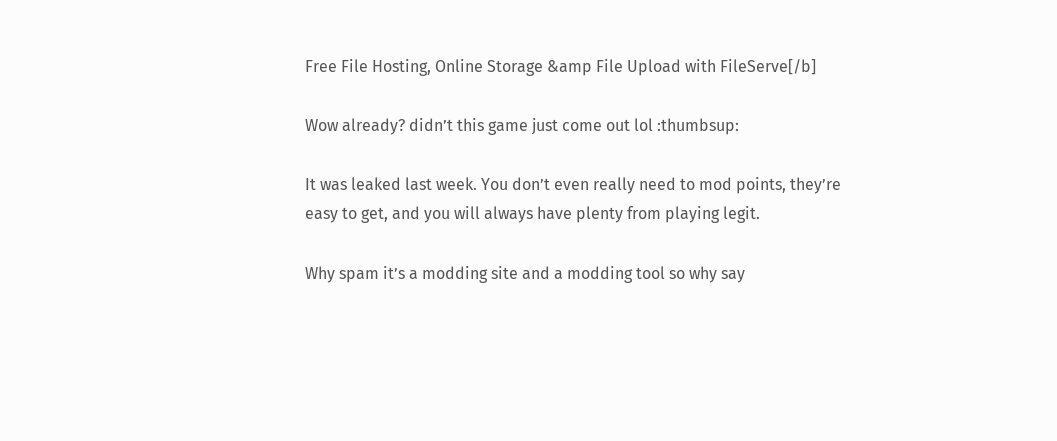Free File Hosting, Online Storage &amp File Upload with FileServe[/b]

Wow already? didn’t this game just come out lol :thumbsup:

It was leaked last week. You don’t even really need to mod points, they’re easy to get, and you will always have plenty from playing legit.

Why spam it’s a modding site and a modding tool so why say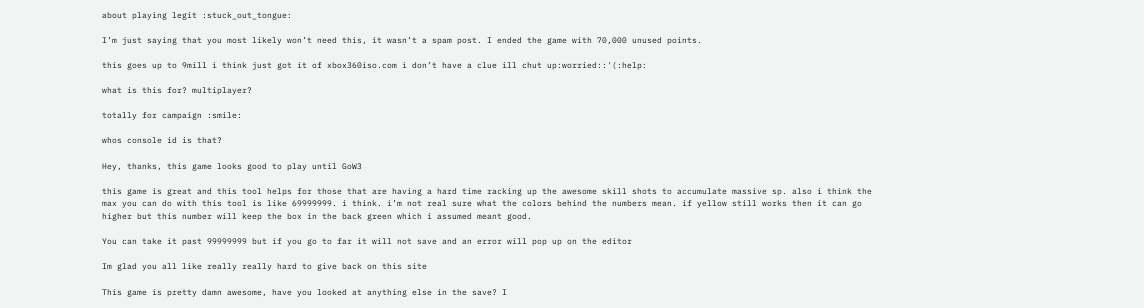about playing legit :stuck_out_tongue:

I’m just saying that you most likely won’t need this, it wasn’t a spam post. I ended the game with 70,000 unused points.

this goes up to 9mill i think just got it of xbox360iso.com i don’t have a clue ill chut up:worried::'(:help:

what is this for? multiplayer?

totally for campaign :smile:

whos console id is that?

Hey, thanks, this game looks good to play until GoW3

this game is great and this tool helps for those that are having a hard time racking up the awesome skill shots to accumulate massive sp. also i think the max you can do with this tool is like 69999999. i think. i’m not real sure what the colors behind the numbers mean. if yellow still works then it can go higher but this number will keep the box in the back green which i assumed meant good.

You can take it past 99999999 but if you go to far it will not save and an error will pop up on the editor

Im glad you all like really really hard to give back on this site

This game is pretty damn awesome, have you looked at anything else in the save? I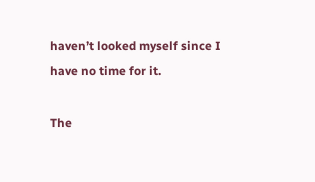haven’t looked myself since I have no time for it.

The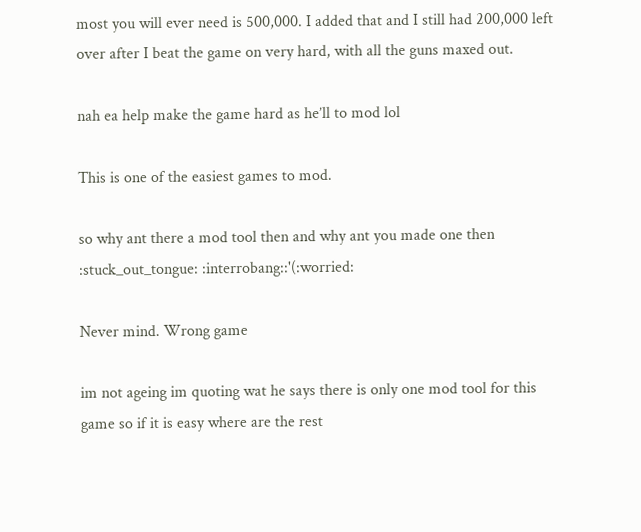most you will ever need is 500,000. I added that and I still had 200,000 left over after I beat the game on very hard, with all the guns maxed out.

nah ea help make the game hard as he’ll to mod lol

This is one of the easiest games to mod.

so why ant there a mod tool then and why ant you made one then :stuck_out_tongue: :interrobang::'(:worried:

Never mind. Wrong game

im not ageing im quoting wat he says there is only one mod tool for this game so if it is easy where are the rest